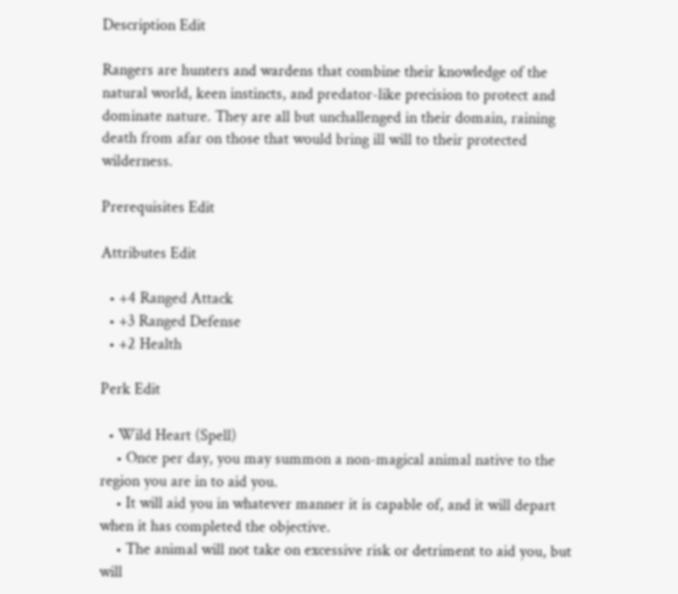Description Edit

Rangers are hunters and wardens that combine their knowledge of the natural world, keen instincts, and predator-like precision to protect and dominate nature. They are all but unchallenged in their domain, raining death from afar on those that would bring ill will to their protected wilderness.

Prerequisites Edit

Attributes Edit

  • +4 Ranged Attack
  • +3 Ranged Defense
  • +2 Health

Perk Edit

  • Wild Heart (Spell)
    • Once per day, you may summon a non-magical animal native to the region you are in to aid you.
    • It will aid you in whatever manner it is capable of, and it will depart when it has completed the objective.
    • The animal will not take on excessive risk or detriment to aid you, but will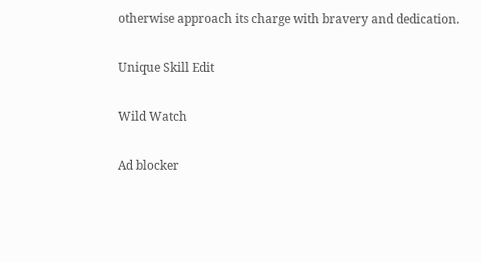otherwise approach its charge with bravery and dedication.

Unique Skill Edit

Wild Watch

Ad blocker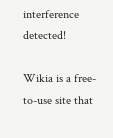interference detected!

Wikia is a free-to-use site that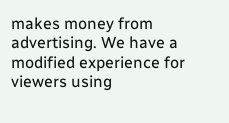makes money from advertising. We have a modified experience for viewers using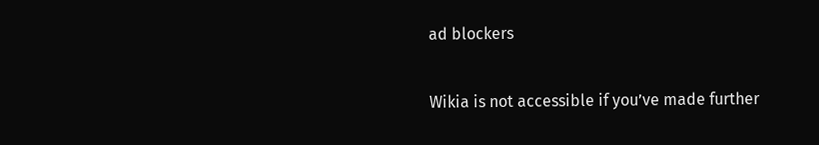ad blockers

Wikia is not accessible if you’ve made further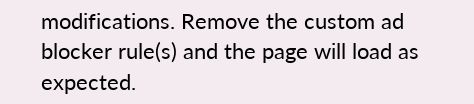modifications. Remove the custom ad blocker rule(s) and the page will load as expected.